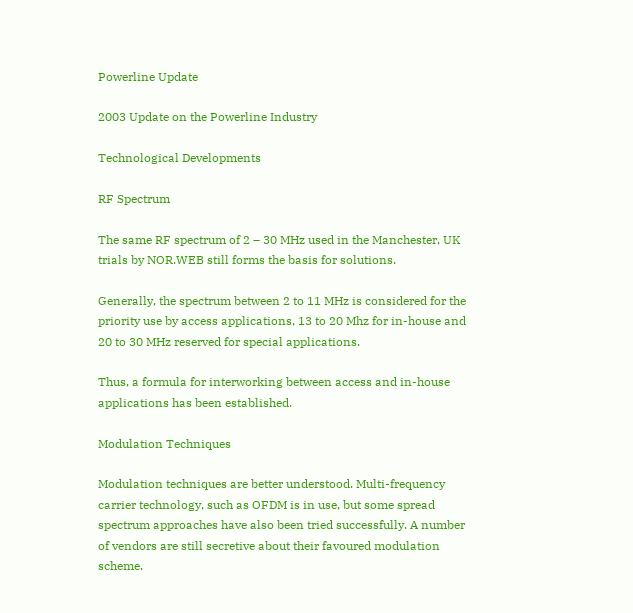Powerline Update

2003 Update on the Powerline Industry

Technological Developments

RF Spectrum

The same RF spectrum of 2 – 30 MHz used in the Manchester, UK trials by NOR.WEB still forms the basis for solutions.

Generally, the spectrum between 2 to 11 MHz is considered for the priority use by access applications, 13 to 20 Mhz for in-house and 20 to 30 MHz reserved for special applications.

Thus, a formula for interworking between access and in-house applications has been established.

Modulation Techniques

Modulation techniques are better understood. Multi-frequency carrier technology, such as OFDM is in use, but some spread spectrum approaches have also been tried successfully. A number of vendors are still secretive about their favoured modulation scheme.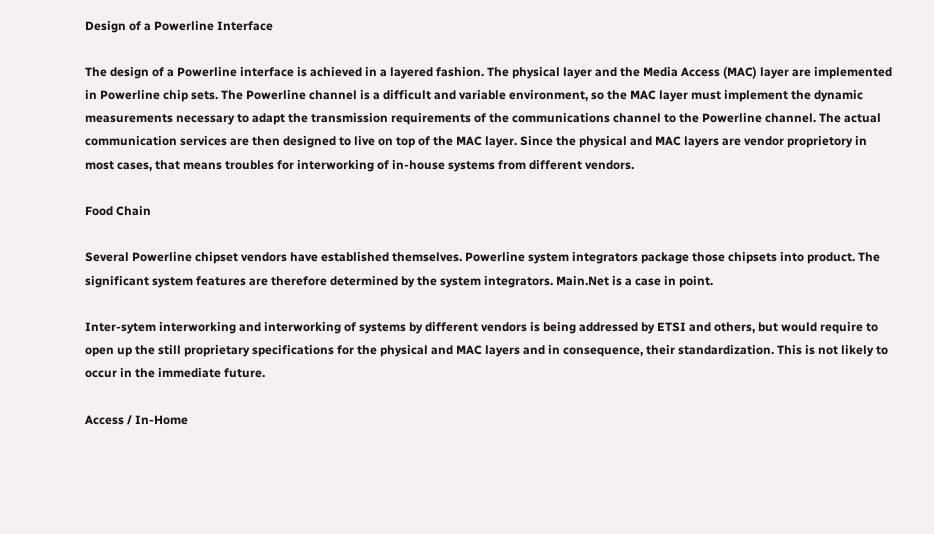Design of a Powerline Interface

The design of a Powerline interface is achieved in a layered fashion. The physical layer and the Media Access (MAC) layer are implemented in Powerline chip sets. The Powerline channel is a difficult and variable environment, so the MAC layer must implement the dynamic measurements necessary to adapt the transmission requirements of the communications channel to the Powerline channel. The actual communication services are then designed to live on top of the MAC layer. Since the physical and MAC layers are vendor proprietory in most cases, that means troubles for interworking of in-house systems from different vendors.

Food Chain

Several Powerline chipset vendors have established themselves. Powerline system integrators package those chipsets into product. The significant system features are therefore determined by the system integrators. Main.Net is a case in point.

Inter-sytem interworking and interworking of systems by different vendors is being addressed by ETSI and others, but would require to open up the still proprietary specifications for the physical and MAC layers and in consequence, their standardization. This is not likely to occur in the immediate future.

Access / In-Home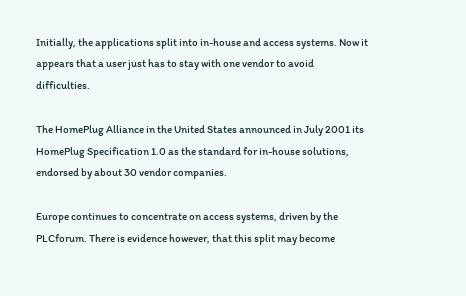Initially, the applications split into in-house and access systems. Now it appears that a user just has to stay with one vendor to avoid difficulties.

The HomePlug Alliance in the United States announced in July 2001 its HomePlug Specification 1.0 as the standard for in-house solutions, endorsed by about 30 vendor companies.

Europe continues to concentrate on access systems, driven by the PLCforum. There is evidence however, that this split may become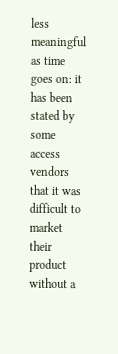less meaningful as time goes on: it has been stated by some access vendors that it was difficult to market their product without a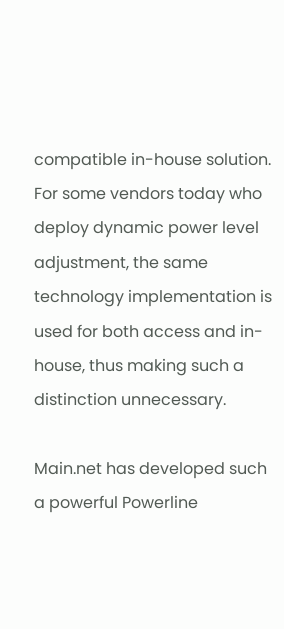compatible in-house solution. For some vendors today who deploy dynamic power level adjustment, the same technology implementation is used for both access and in-house, thus making such a distinction unnecessary.

Main.net has developed such a powerful Powerline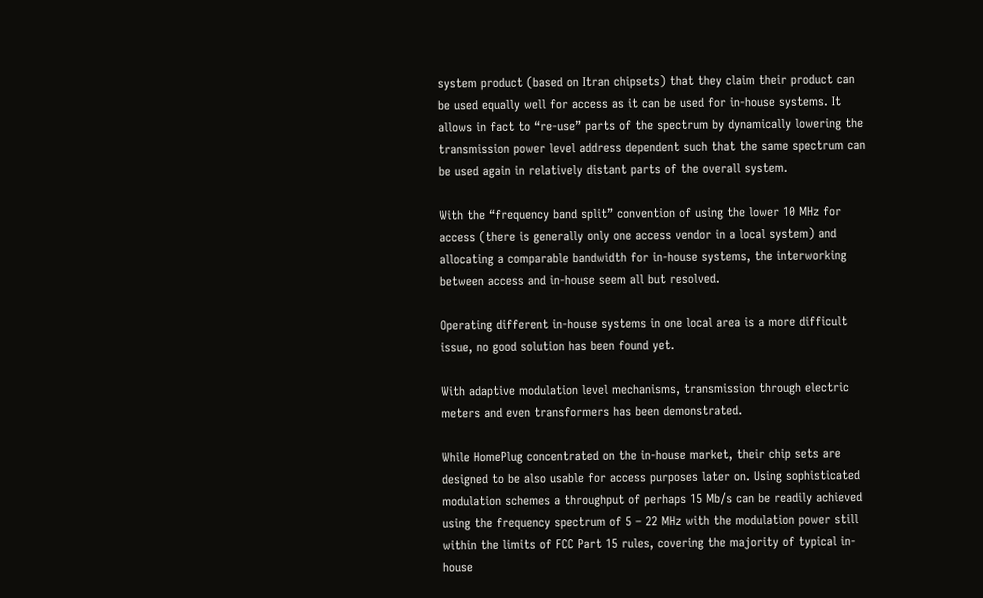system product (based on Itran chipsets) that they claim their product can be used equally well for access as it can be used for in-house systems. It allows in fact to “re-use” parts of the spectrum by dynamically lowering the transmission power level address dependent such that the same spectrum can be used again in relatively distant parts of the overall system.

With the “frequency band split” convention of using the lower 10 MHz for access (there is generally only one access vendor in a local system) and allocating a comparable bandwidth for in-house systems, the interworking between access and in-house seem all but resolved.

Operating different in-house systems in one local area is a more difficult issue, no good solution has been found yet.

With adaptive modulation level mechanisms, transmission through electric meters and even transformers has been demonstrated.

While HomePlug concentrated on the in-house market, their chip sets are designed to be also usable for access purposes later on. Using sophisticated modulation schemes a throughput of perhaps 15 Mb/s can be readily achieved using the frequency spectrum of 5 – 22 MHz with the modulation power still within the limits of FCC Part 15 rules, covering the majority of typical in-house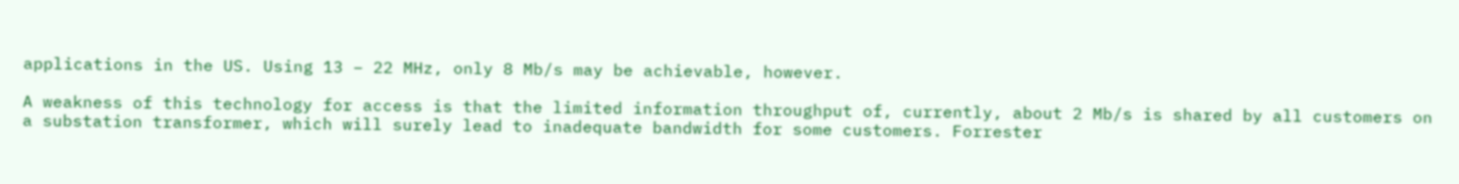applications in the US. Using 13 – 22 MHz, only 8 Mb/s may be achievable, however.

A weakness of this technology for access is that the limited information throughput of, currently, about 2 Mb/s is shared by all customers on a substation transformer, which will surely lead to inadequate bandwidth for some customers. Forrester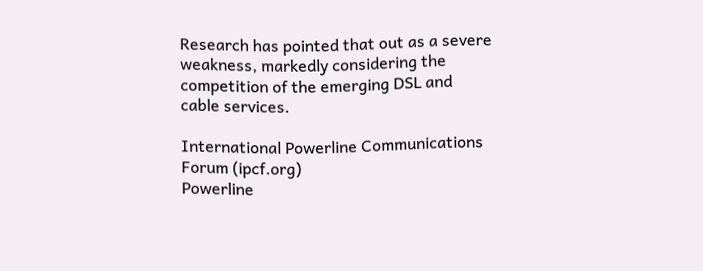Research has pointed that out as a severe weakness, markedly considering the competition of the emerging DSL and cable services.

International Powerline Communications Forum (ipcf.org)
Powerline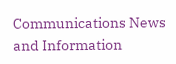Communications News and Information